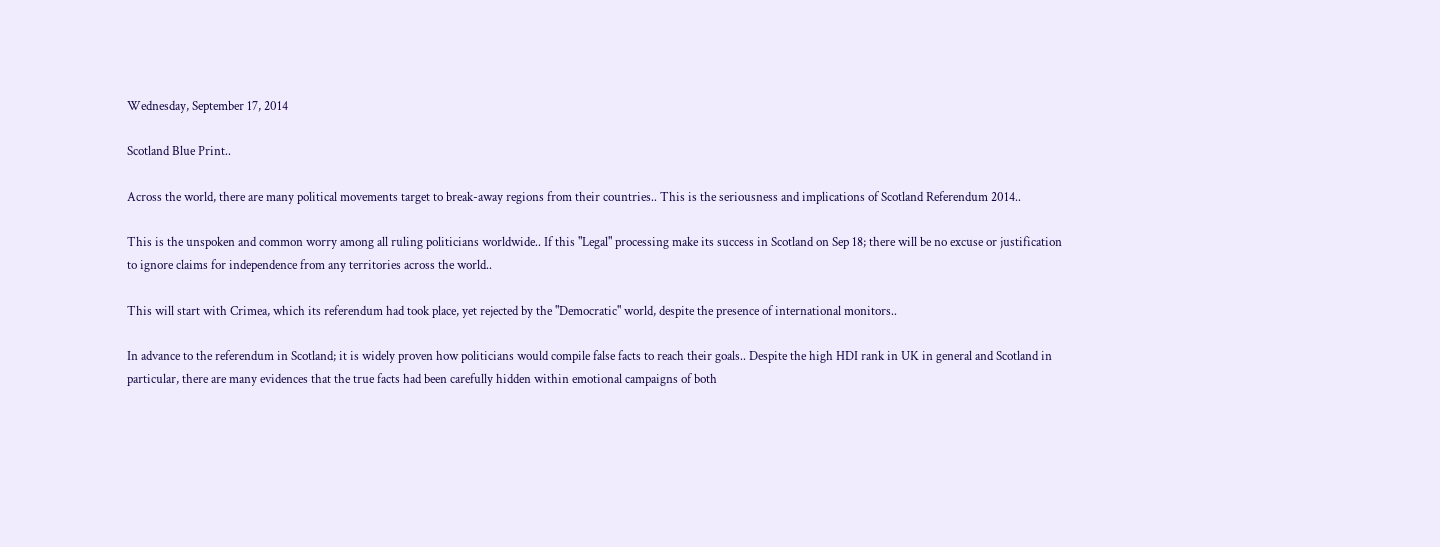Wednesday, September 17, 2014

Scotland Blue Print..

Across the world, there are many political movements target to break-away regions from their countries.. This is the seriousness and implications of Scotland Referendum 2014..

This is the unspoken and common worry among all ruling politicians worldwide.. If this "Legal" processing make its success in Scotland on Sep 18; there will be no excuse or justification to ignore claims for independence from any territories across the world..

This will start with Crimea, which its referendum had took place, yet rejected by the "Democratic" world, despite the presence of international monitors..

In advance to the referendum in Scotland; it is widely proven how politicians would compile false facts to reach their goals.. Despite the high HDI rank in UK in general and Scotland in particular, there are many evidences that the true facts had been carefully hidden within emotional campaigns of both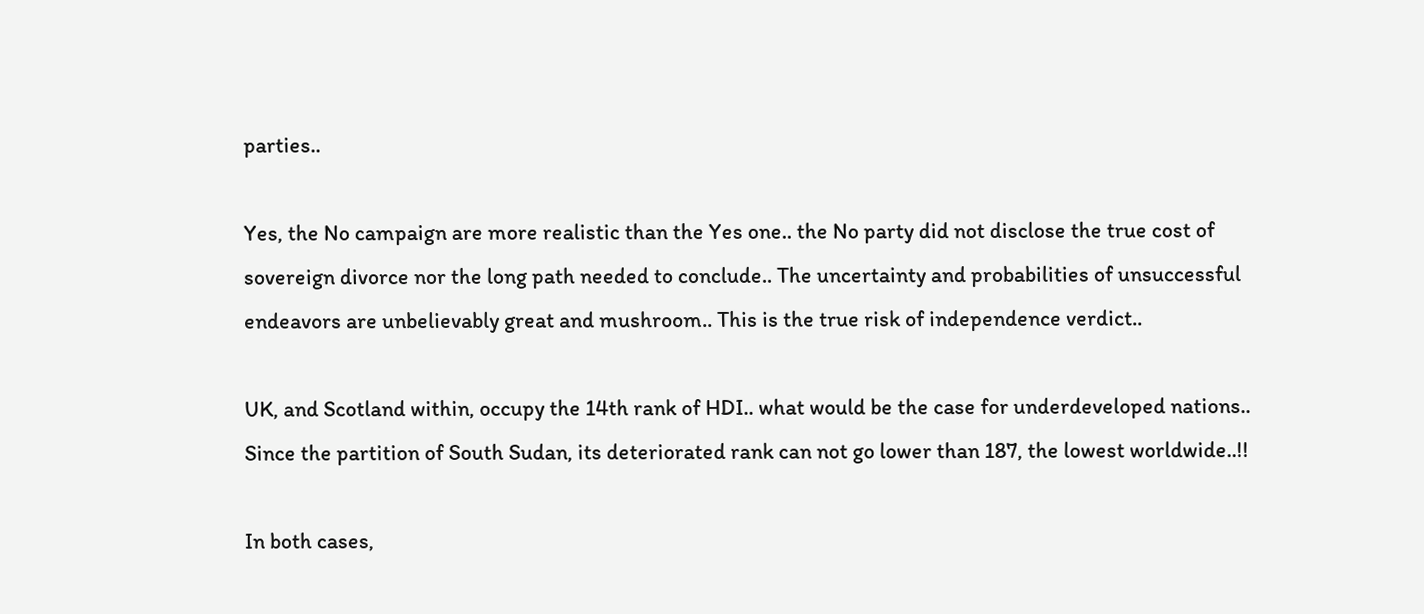parties..

Yes, the No campaign are more realistic than the Yes one.. the No party did not disclose the true cost of sovereign divorce nor the long path needed to conclude.. The uncertainty and probabilities of unsuccessful endeavors are unbelievably great and mushroom.. This is the true risk of independence verdict..

UK, and Scotland within, occupy the 14th rank of HDI.. what would be the case for underdeveloped nations.. Since the partition of South Sudan, its deteriorated rank can not go lower than 187, the lowest worldwide..!!

In both cases,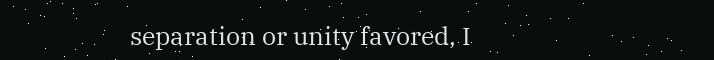separation or unity favored, I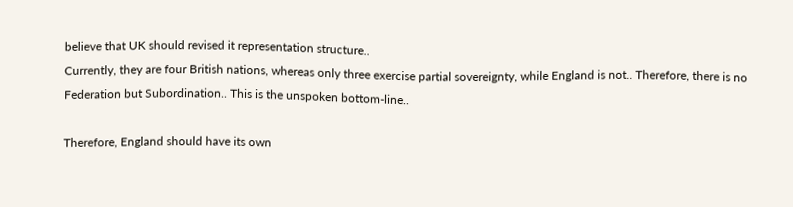believe that UK should revised it representation structure..
Currently, they are four British nations, whereas only three exercise partial sovereignty, while England is not.. Therefore, there is no Federation but Subordination.. This is the unspoken bottom-line..

Therefore, England should have its own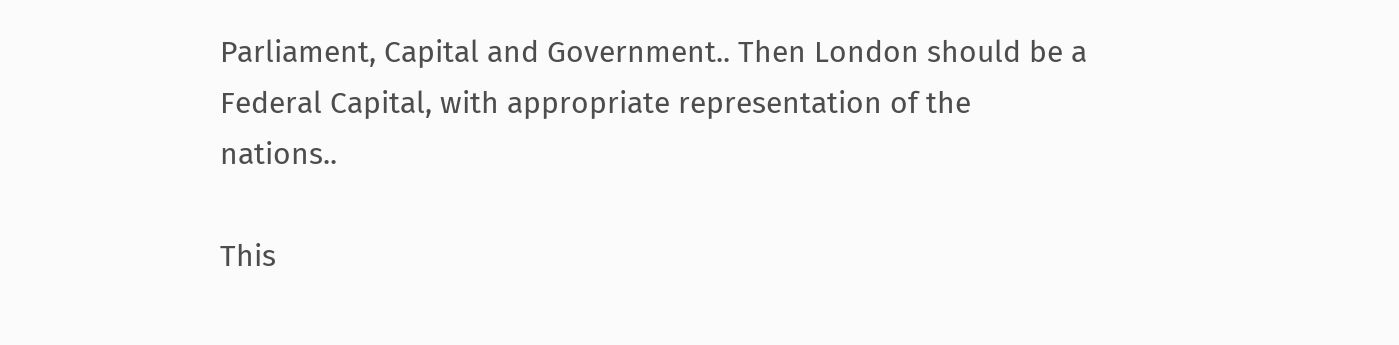Parliament, Capital and Government.. Then London should be a Federal Capital, with appropriate representation of the nations..

This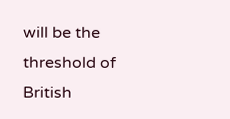will be the threshold of British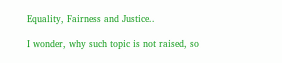Equality, Fairness and Justice..

I wonder, why such topic is not raised, so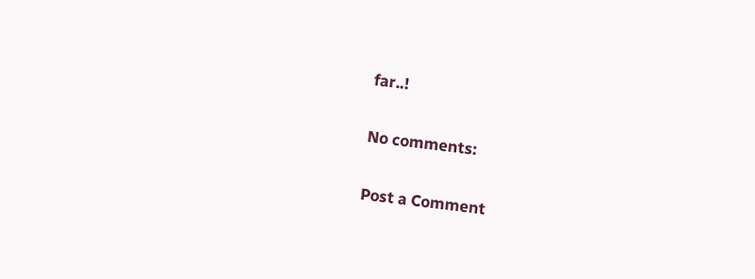far..!

No comments:

Post a Comment